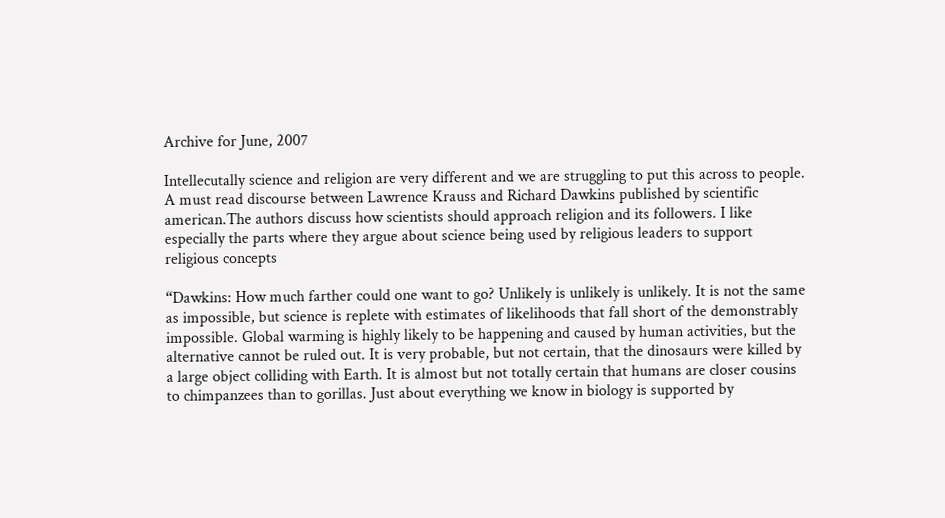Archive for June, 2007

Intellecutally science and religion are very different and we are struggling to put this across to people. A must read discourse between Lawrence Krauss and Richard Dawkins published by scientific american.The authors discuss how scientists should approach religion and its followers. I like especially the parts where they argue about science being used by religious leaders to support religious concepts

“Dawkins: How much farther could one want to go? Unlikely is unlikely is unlikely. It is not the same as impossible, but science is replete with estimates of likelihoods that fall short of the demonstrably impossible. Global warming is highly likely to be happening and caused by human activities, but the alternative cannot be ruled out. It is very probable, but not certain, that the dinosaurs were killed by a large object colliding with Earth. It is almost but not totally certain that humans are closer cousins to chimpanzees than to gorillas. Just about everything we know in biology is supported by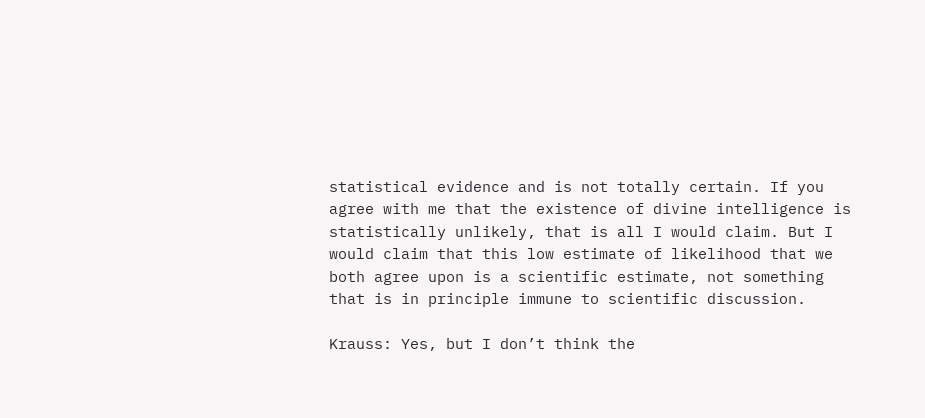statistical evidence and is not totally certain. If you agree with me that the existence of divine intelligence is statistically unlikely, that is all I would claim. But I would claim that this low estimate of likelihood that we both agree upon is a scientific estimate, not something that is in principle immune to scientific discussion.

Krauss: Yes, but I don’t think the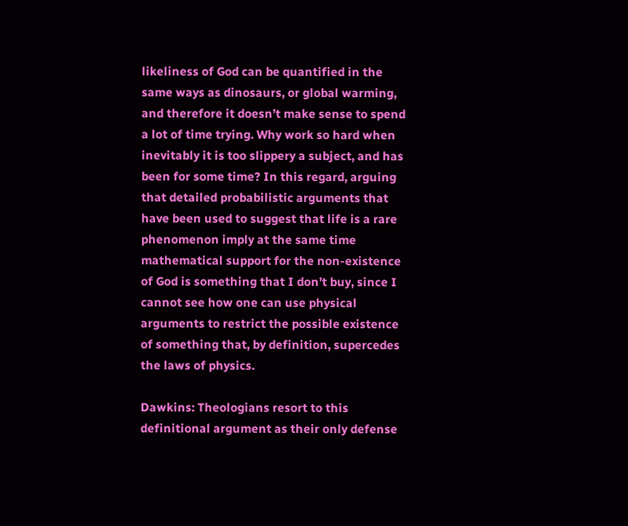likeliness of God can be quantified in the same ways as dinosaurs, or global warming, and therefore it doesn’t make sense to spend a lot of time trying. Why work so hard when inevitably it is too slippery a subject, and has been for some time? In this regard, arguing that detailed probabilistic arguments that have been used to suggest that life is a rare phenomenon imply at the same time mathematical support for the non-existence of God is something that I don’t buy, since I cannot see how one can use physical arguments to restrict the possible existence of something that, by definition, supercedes the laws of physics.

Dawkins: Theologians resort to this definitional argument as their only defense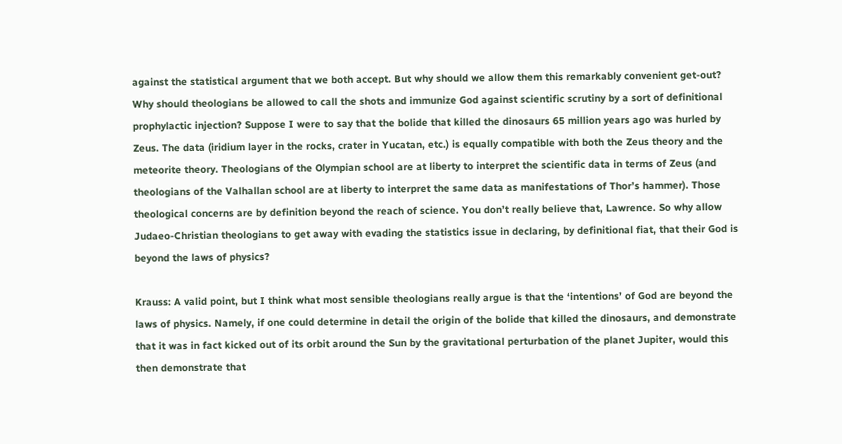against the statistical argument that we both accept. But why should we allow them this remarkably convenient get-out? Why should theologians be allowed to call the shots and immunize God against scientific scrutiny by a sort of definitional prophylactic injection? Suppose I were to say that the bolide that killed the dinosaurs 65 million years ago was hurled by Zeus. The data (iridium layer in the rocks, crater in Yucatan, etc.) is equally compatible with both the Zeus theory and the meteorite theory. Theologians of the Olympian school are at liberty to interpret the scientific data in terms of Zeus (and theologians of the Valhallan school are at liberty to interpret the same data as manifestations of Thor’s hammer). Those theological concerns are by definition beyond the reach of science. You don’t really believe that, Lawrence. So why allow Judaeo-Christian theologians to get away with evading the statistics issue in declaring, by definitional fiat, that their God is beyond the laws of physics?

Krauss: A valid point, but I think what most sensible theologians really argue is that the ‘intentions’ of God are beyond the laws of physics. Namely, if one could determine in detail the origin of the bolide that killed the dinosaurs, and demonstrate that it was in fact kicked out of its orbit around the Sun by the gravitational perturbation of the planet Jupiter, would this then demonstrate that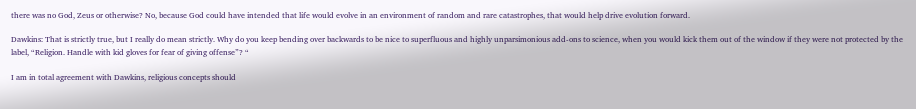there was no God, Zeus or otherwise? No, because God could have intended that life would evolve in an environment of random and rare catastrophes, that would help drive evolution forward.

Dawkins: That is strictly true, but I really do mean strictly. Why do you keep bending over backwards to be nice to superfluous and highly unparsimonious add-ons to science, when you would kick them out of the window if they were not protected by the label, “Religion. Handle with kid gloves for fear of giving offense”? “

I am in total agreement with Dawkins, religious concepts should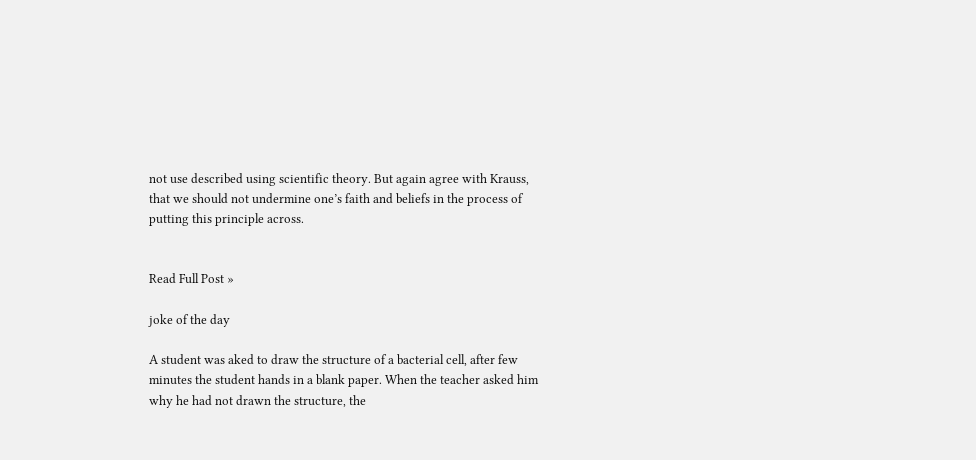not use described using scientific theory. But again agree with Krauss, that we should not undermine one’s faith and beliefs in the process of putting this principle across.


Read Full Post »

joke of the day

A student was aked to draw the structure of a bacterial cell, after few minutes the student hands in a blank paper. When the teacher asked him why he had not drawn the structure, the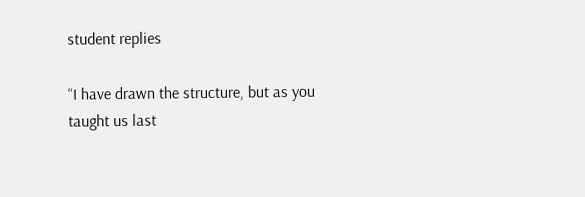student replies

“I have drawn the structure, but as you taught us last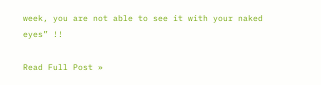week, you are not able to see it with your naked eyes” !!

Read Full Post »